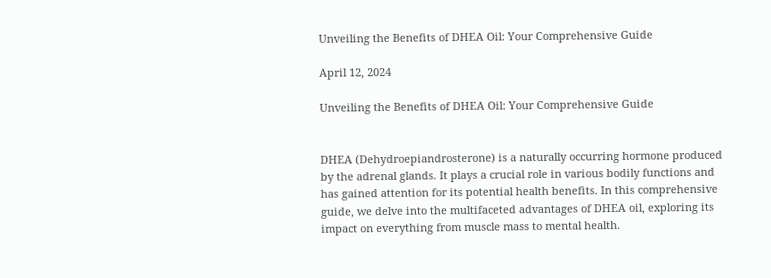Unveiling the Benefits of DHEA Oil: Your Comprehensive Guide

April 12, 2024

Unveiling the Benefits of DHEA Oil: Your Comprehensive Guide


DHEA (Dehydroepiandrosterone) is a naturally occurring hormone produced by the adrenal glands. It plays a crucial role in various bodily functions and has gained attention for its potential health benefits. In this comprehensive guide, we delve into the multifaceted advantages of DHEA oil, exploring its impact on everything from muscle mass to mental health.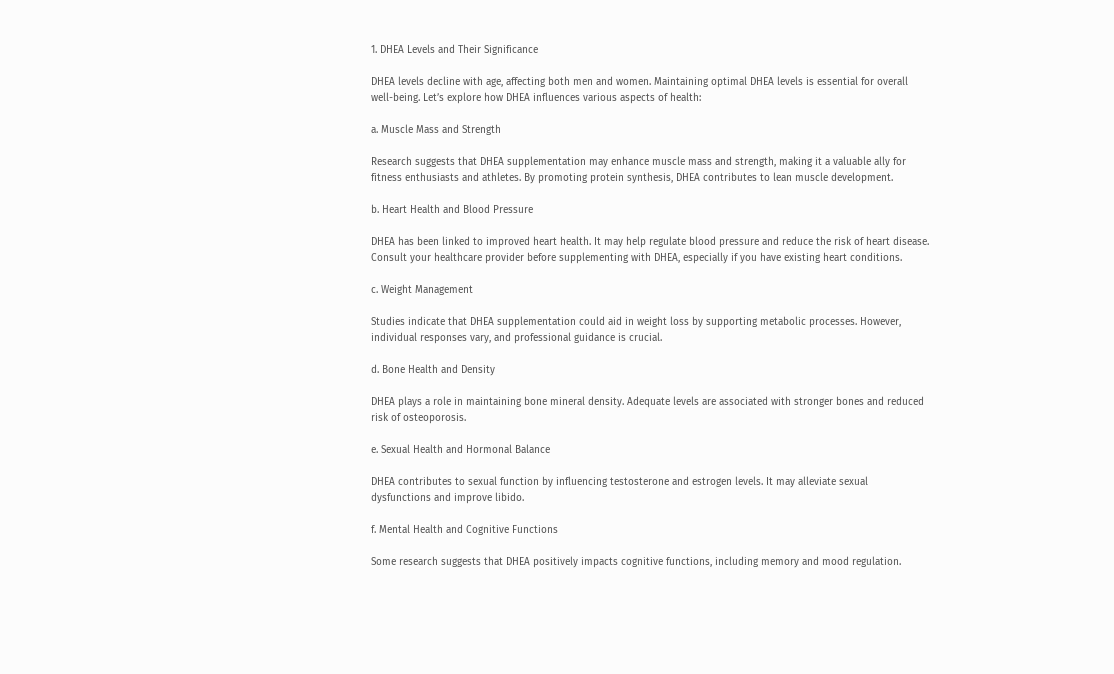1. DHEA Levels and Their Significance

DHEA levels decline with age, affecting both men and women. Maintaining optimal DHEA levels is essential for overall well-being. Let’s explore how DHEA influences various aspects of health:

a. Muscle Mass and Strength

Research suggests that DHEA supplementation may enhance muscle mass and strength, making it a valuable ally for fitness enthusiasts and athletes. By promoting protein synthesis, DHEA contributes to lean muscle development.

b. Heart Health and Blood Pressure

DHEA has been linked to improved heart health. It may help regulate blood pressure and reduce the risk of heart disease. Consult your healthcare provider before supplementing with DHEA, especially if you have existing heart conditions.

c. Weight Management

Studies indicate that DHEA supplementation could aid in weight loss by supporting metabolic processes. However, individual responses vary, and professional guidance is crucial.

d. Bone Health and Density

DHEA plays a role in maintaining bone mineral density. Adequate levels are associated with stronger bones and reduced risk of osteoporosis.

e. Sexual Health and Hormonal Balance

DHEA contributes to sexual function by influencing testosterone and estrogen levels. It may alleviate sexual dysfunctions and improve libido.

f. Mental Health and Cognitive Functions

Some research suggests that DHEA positively impacts cognitive functions, including memory and mood regulation.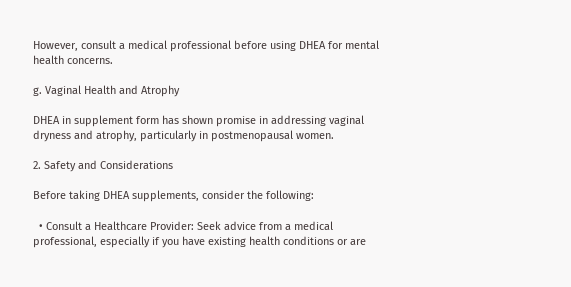However, consult a medical professional before using DHEA for mental health concerns.

g. Vaginal Health and Atrophy

DHEA in supplement form has shown promise in addressing vaginal dryness and atrophy, particularly in postmenopausal women.

2. Safety and Considerations

Before taking DHEA supplements, consider the following:

  • Consult a Healthcare Provider: Seek advice from a medical professional, especially if you have existing health conditions or are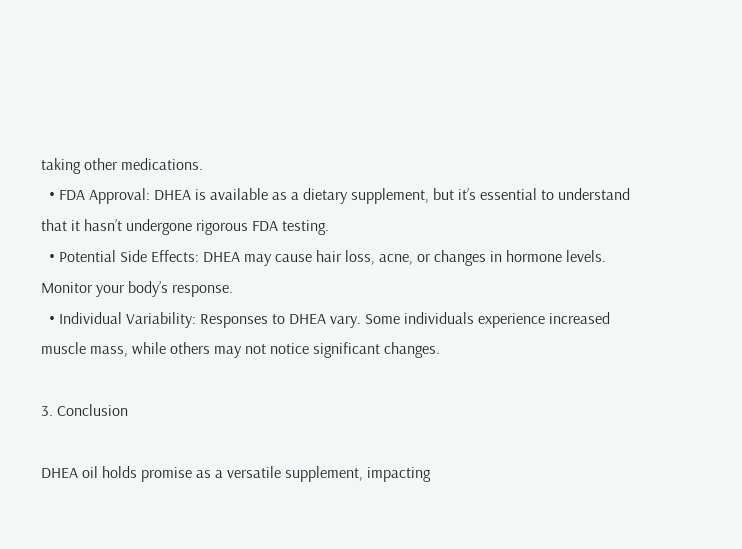taking other medications.
  • FDA Approval: DHEA is available as a dietary supplement, but it’s essential to understand that it hasn’t undergone rigorous FDA testing.
  • Potential Side Effects: DHEA may cause hair loss, acne, or changes in hormone levels. Monitor your body’s response.
  • Individual Variability: Responses to DHEA vary. Some individuals experience increased muscle mass, while others may not notice significant changes.

3. Conclusion

DHEA oil holds promise as a versatile supplement, impacting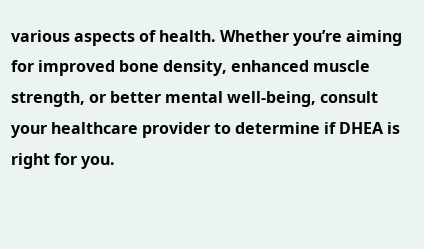various aspects of health. Whether you’re aiming for improved bone density, enhanced muscle strength, or better mental well-being, consult your healthcare provider to determine if DHEA is right for you.